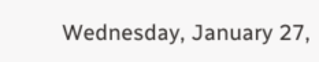Wednesday, January 27,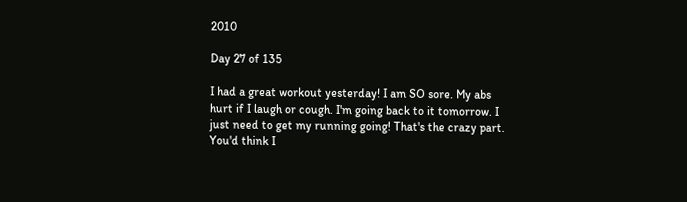2010

Day 27 of 135

I had a great workout yesterday! I am SO sore. My abs hurt if I laugh or cough. I'm going back to it tomorrow. I just need to get my running going! That's the crazy part. You'd think I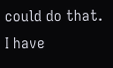could do that. I have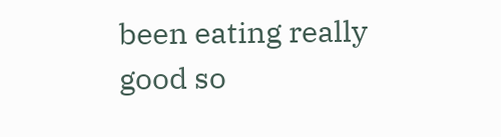been eating really good so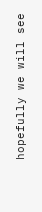hopefully we will see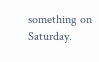something on Saturday.